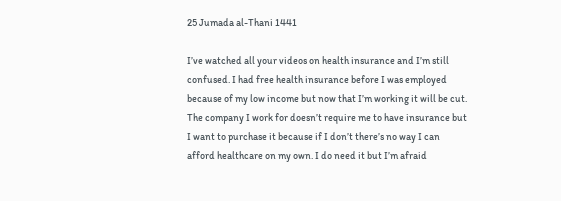25 Jumada al-Thani 1441

I’ve watched all your videos on health insurance and I’m still confused. I had free health insurance before I was employed because of my low income but now that I’m working it will be cut. The company I work for doesn’t require me to have insurance but I want to purchase it because if I don’t there’s no way I can afford healthcare on my own. I do need it but I’m afraid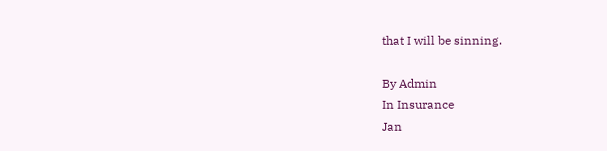that I will be sinning.

By Admin
In Insurance
Jan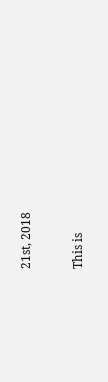21st, 2018


This is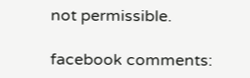not permissible.

facebook comments: